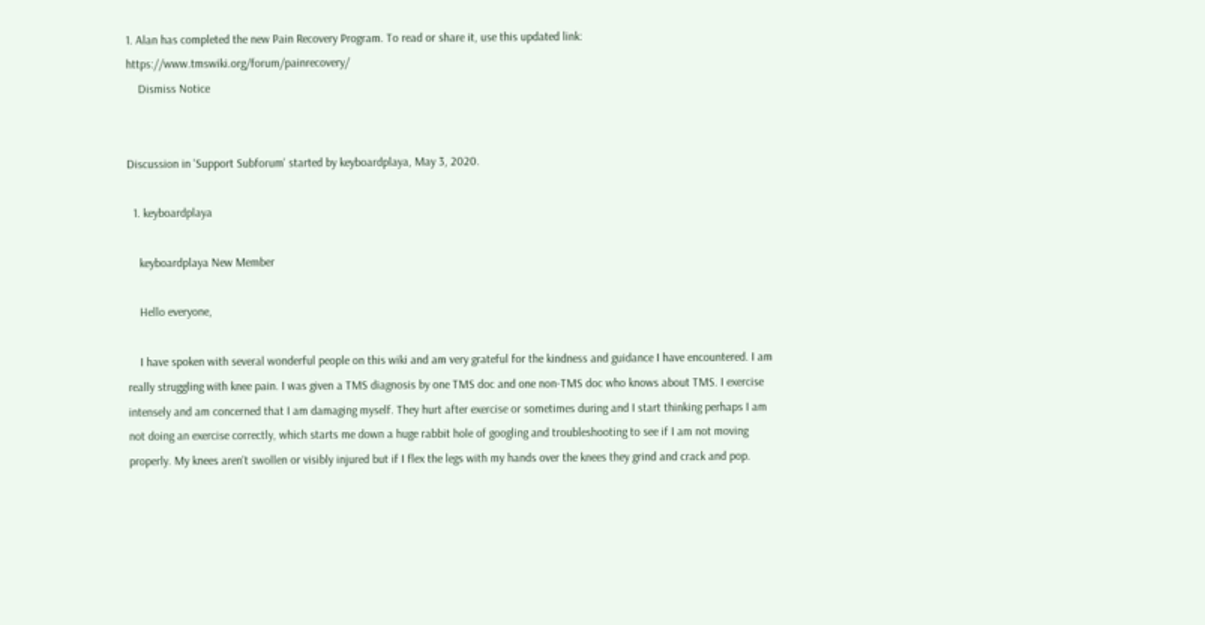1. Alan has completed the new Pain Recovery Program. To read or share it, use this updated link: https://www.tmswiki.org/forum/painrecovery/
    Dismiss Notice


Discussion in 'Support Subforum' started by keyboardplaya, May 3, 2020.

  1. keyboardplaya

    keyboardplaya New Member

    Hello everyone,

    I have spoken with several wonderful people on this wiki and am very grateful for the kindness and guidance I have encountered. I am really struggling with knee pain. I was given a TMS diagnosis by one TMS doc and one non-TMS doc who knows about TMS. I exercise intensely and am concerned that I am damaging myself. They hurt after exercise or sometimes during and I start thinking perhaps I am not doing an exercise correctly, which starts me down a huge rabbit hole of googling and troubleshooting to see if I am not moving properly. My knees aren't swollen or visibly injured but if I flex the legs with my hands over the knees they grind and crack and pop.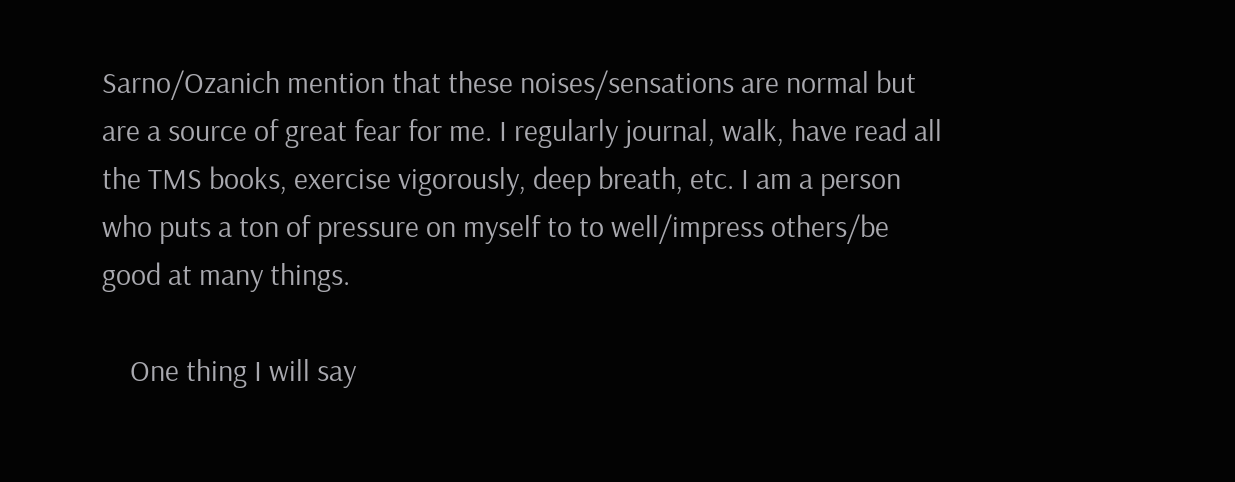Sarno/Ozanich mention that these noises/sensations are normal but are a source of great fear for me. I regularly journal, walk, have read all the TMS books, exercise vigorously, deep breath, etc. I am a person who puts a ton of pressure on myself to to well/impress others/be good at many things.

    One thing I will say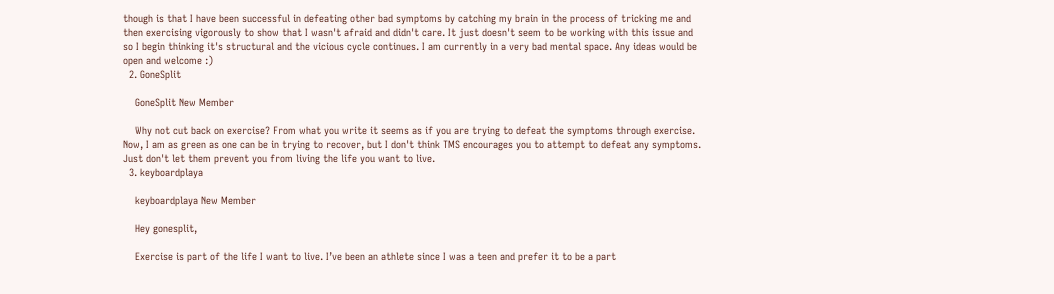though is that I have been successful in defeating other bad symptoms by catching my brain in the process of tricking me and then exercising vigorously to show that I wasn't afraid and didn't care. It just doesn't seem to be working with this issue and so I begin thinking it's structural and the vicious cycle continues. I am currently in a very bad mental space. Any ideas would be open and welcome :)
  2. GoneSplit

    GoneSplit New Member

    Why not cut back on exercise? From what you write it seems as if you are trying to defeat the symptoms through exercise. Now, I am as green as one can be in trying to recover, but I don't think TMS encourages you to attempt to defeat any symptoms. Just don't let them prevent you from living the life you want to live.
  3. keyboardplaya

    keyboardplaya New Member

    Hey gonesplit,

    Exercise is part of the life I want to live. I’ve been an athlete since I was a teen and prefer it to be a part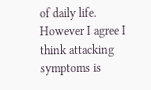of daily life. However I agree I think attacking symptoms is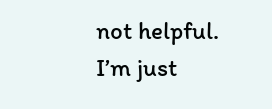not helpful. I’m just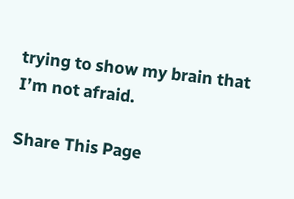trying to show my brain that I’m not afraid.

Share This Page